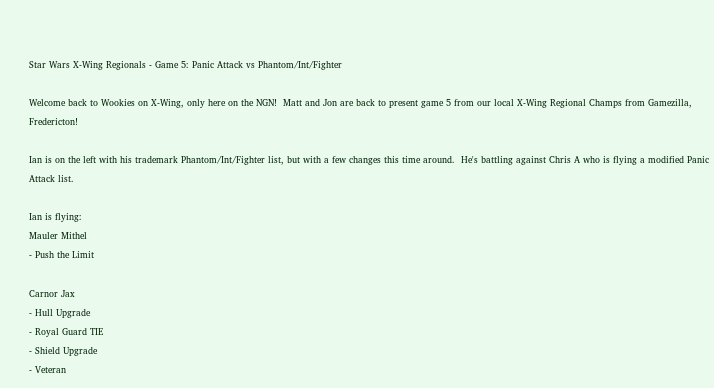Star Wars X-Wing Regionals - Game 5: Panic Attack vs Phantom/Int/Fighter

Welcome back to Wookies on X-Wing, only here on the NGN!  Matt and Jon are back to present game 5 from our local X-Wing Regional Champs from Gamezilla, Fredericton!

Ian is on the left with his trademark Phantom/Int/Fighter list, but with a few changes this time around.  He's battling against Chris A who is flying a modified Panic Attack list.

Ian is flying:
Mauler Mithel
- Push the Limit

Carnor Jax
- Hull Upgrade
- Royal Guard TIE
- Shield Upgrade
- Veteran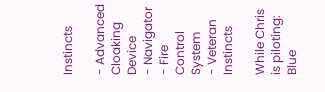Instincts

- Advanced Cloaking Device
- Navigator
- Fire Control System
- Veteran Instincts

While Chris is piloting:
Blue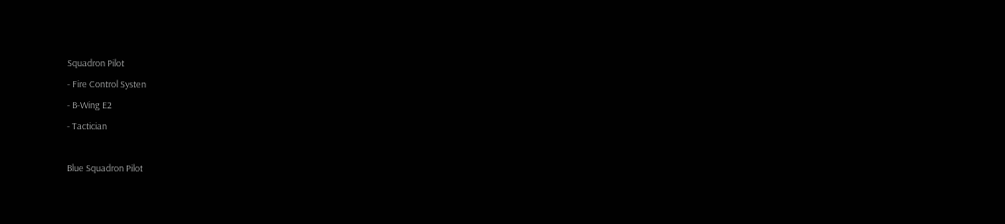Squadron Pilot
- Fire Control Systen
- B-Wing E2
- Tactician

Blue Squadron Pilot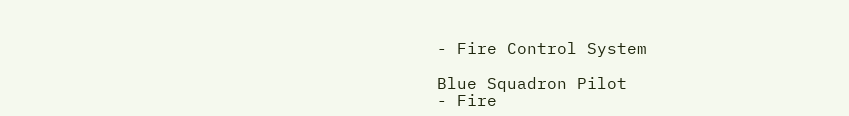- Fire Control System

Blue Squadron Pilot
- Fire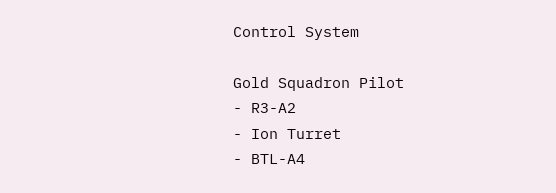Control System

Gold Squadron Pilot
- R3-A2
- Ion Turret
- BTL-A4